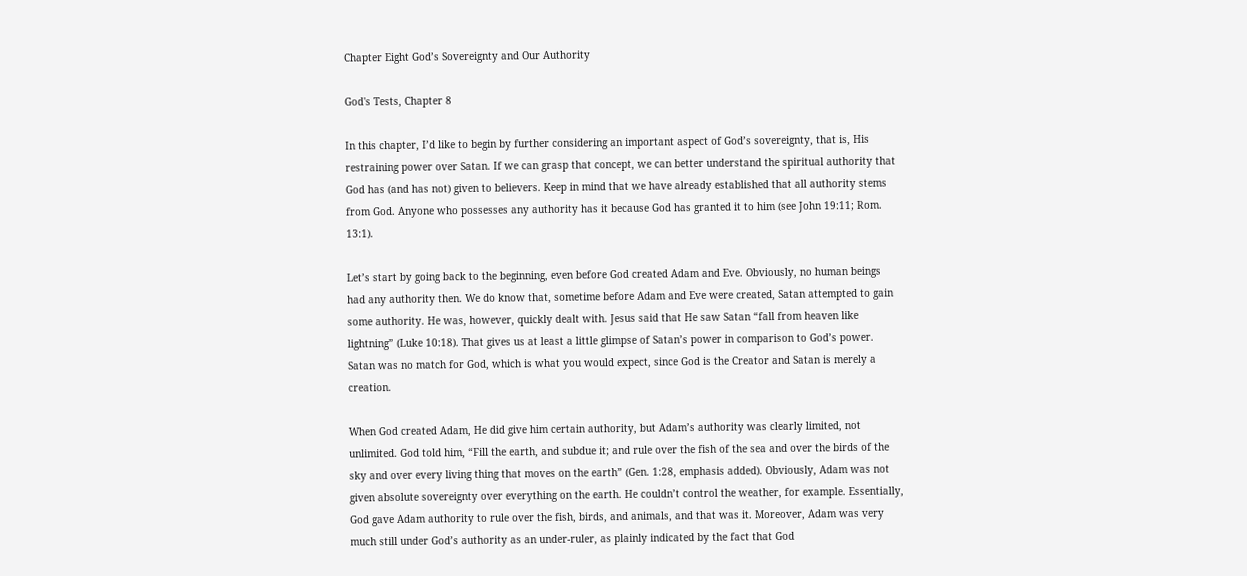Chapter Eight God’s Sovereignty and Our Authority

God's Tests, Chapter 8

In this chapter, I’d like to begin by further considering an important aspect of God’s sovereignty, that is, His restraining power over Satan. If we can grasp that concept, we can better understand the spiritual authority that God has (and has not) given to believers. Keep in mind that we have already established that all authority stems from God. Anyone who possesses any authority has it because God has granted it to him (see John 19:11; Rom. 13:1).

Let’s start by going back to the beginning, even before God created Adam and Eve. Obviously, no human beings had any authority then. We do know that, sometime before Adam and Eve were created, Satan attempted to gain some authority. He was, however, quickly dealt with. Jesus said that He saw Satan “fall from heaven like lightning” (Luke 10:18). That gives us at least a little glimpse of Satan’s power in comparison to God’s power. Satan was no match for God, which is what you would expect, since God is the Creator and Satan is merely a creation.

When God created Adam, He did give him certain authority, but Adam’s authority was clearly limited, not unlimited. God told him, “Fill the earth, and subdue it; and rule over the fish of the sea and over the birds of the sky and over every living thing that moves on the earth” (Gen. 1:28, emphasis added). Obviously, Adam was not given absolute sovereignty over everything on the earth. He couldn’t control the weather, for example. Essentially, God gave Adam authority to rule over the fish, birds, and animals, and that was it. Moreover, Adam was very much still under God’s authority as an under-ruler, as plainly indicated by the fact that God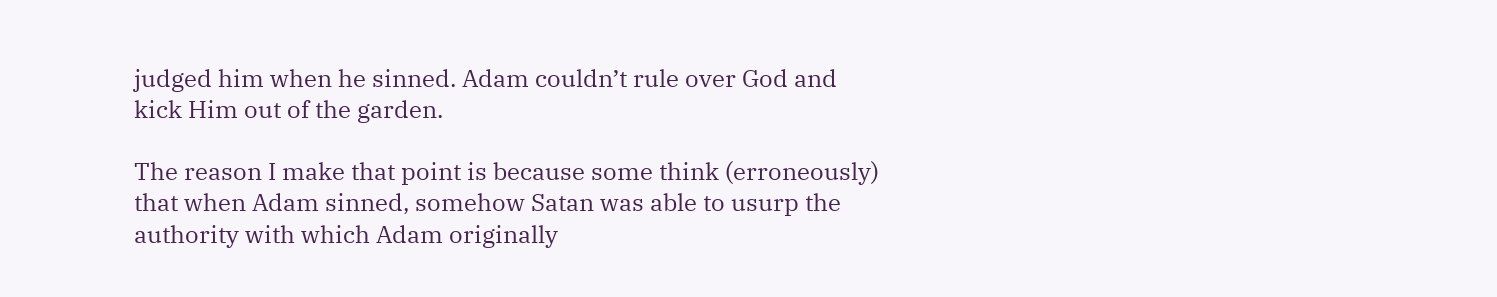judged him when he sinned. Adam couldn’t rule over God and kick Him out of the garden.

The reason I make that point is because some think (erroneously) that when Adam sinned, somehow Satan was able to usurp the authority with which Adam originally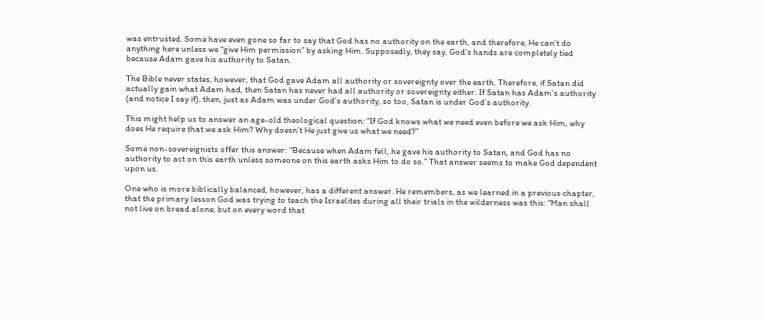was entrusted. Some have even gone so far to say that God has no authority on the earth, and therefore, He can’t do anything here unless we “give Him permission” by asking Him. Supposedly, they say, God’s hands are completely tied because Adam gave his authority to Satan.

The Bible never states, however, that God gave Adam all authority or sovereignty over the earth. Therefore, if Satan did actually gain what Adam had, then Satan has never had all authority or sovereignty either. If Satan has Adam’s authority (and notice I say if), then, just as Adam was under God’s authority, so too, Satan is under God’s authority.

This might help us to answer an age-old theological question: “If God knows what we need even before we ask Him, why does He require that we ask Him? Why doesn’t He just give us what we need?”

Some non-sovereignists offer this answer: “Because when Adam fell, he gave his authority to Satan, and God has no authority to act on this earth unless someone on this earth asks Him to do so.” That answer seems to make God dependent upon us.

One who is more biblically balanced, however, has a different answer. He remembers, as we learned in a previous chapter, that the primary lesson God was trying to teach the Israelites during all their trials in the wilderness was this: “Man shall not live on bread alone, but on every word that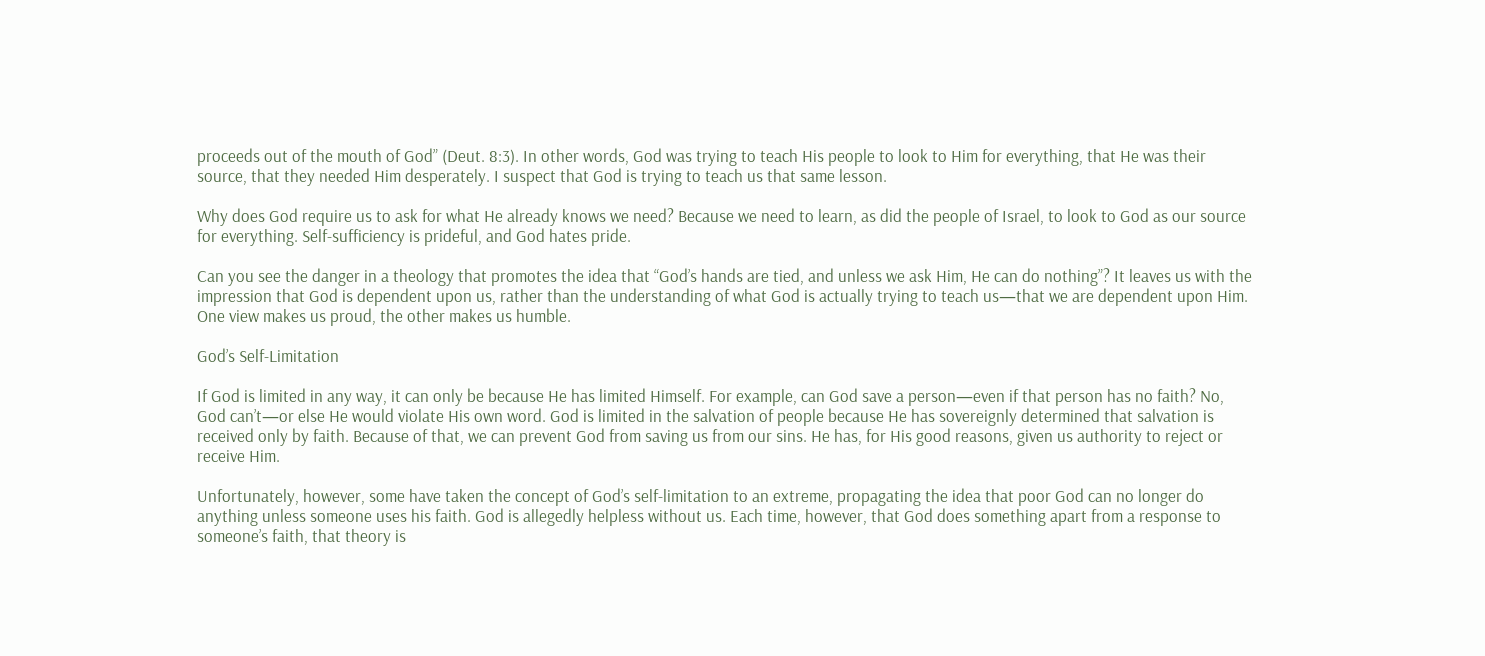proceeds out of the mouth of God” (Deut. 8:3). In other words, God was trying to teach His people to look to Him for everything, that He was their source, that they needed Him desperately. I suspect that God is trying to teach us that same lesson.

Why does God require us to ask for what He already knows we need? Because we need to learn, as did the people of Israel, to look to God as our source for everything. Self-sufficiency is prideful, and God hates pride.

Can you see the danger in a theology that promotes the idea that “God’s hands are tied, and unless we ask Him, He can do nothing”? It leaves us with the impression that God is dependent upon us, rather than the understanding of what God is actually trying to teach us—that we are dependent upon Him. One view makes us proud, the other makes us humble.

God’s Self-Limitation

If God is limited in any way, it can only be because He has limited Himself. For example, can God save a person—even if that person has no faith? No, God can’t—or else He would violate His own word. God is limited in the salvation of people because He has sovereignly determined that salvation is received only by faith. Because of that, we can prevent God from saving us from our sins. He has, for His good reasons, given us authority to reject or receive Him.

Unfortunately, however, some have taken the concept of God’s self-limitation to an extreme, propagating the idea that poor God can no longer do anything unless someone uses his faith. God is allegedly helpless without us. Each time, however, that God does something apart from a response to someone’s faith, that theory is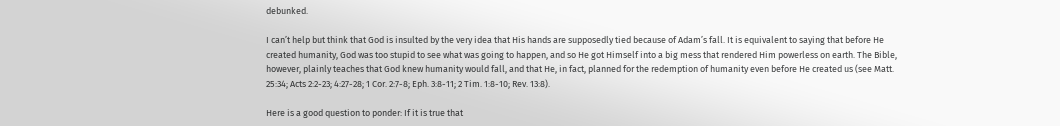debunked.

I can’t help but think that God is insulted by the very idea that His hands are supposedly tied because of Adam’s fall. It is equivalent to saying that before He created humanity, God was too stupid to see what was going to happen, and so He got Himself into a big mess that rendered Him powerless on earth. The Bible, however, plainly teaches that God knew humanity would fall, and that He, in fact, planned for the redemption of humanity even before He created us (see Matt. 25:34; Acts 2:2-23; 4:27-28; 1 Cor. 2:7-8; Eph. 3:8-11; 2 Tim. 1:8-10; Rev. 13:8).

Here is a good question to ponder: If it is true that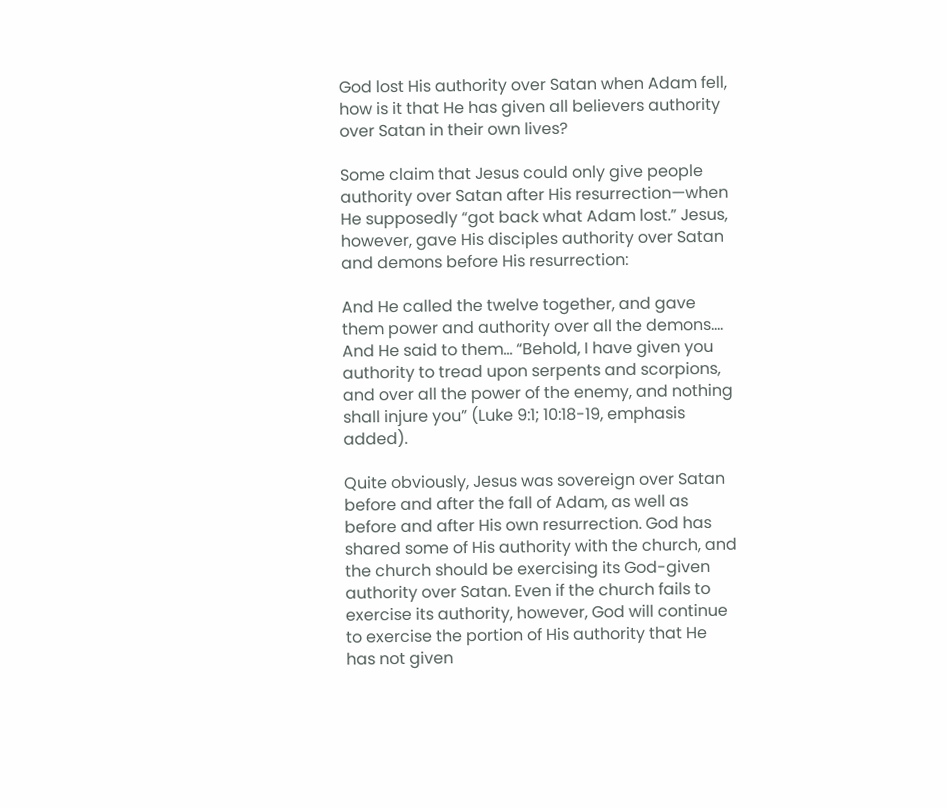God lost His authority over Satan when Adam fell, how is it that He has given all believers authority over Satan in their own lives?

Some claim that Jesus could only give people authority over Satan after His resurrection—when He supposedly “got back what Adam lost.” Jesus, however, gave His disciples authority over Satan and demons before His resurrection:

And He called the twelve together, and gave them power and authority over all the demons…. And He said to them… “Behold, I have given you authority to tread upon serpents and scorpions, and over all the power of the enemy, and nothing shall injure you” (Luke 9:1; 10:18-19, emphasis added).

Quite obviously, Jesus was sovereign over Satan before and after the fall of Adam, as well as before and after His own resurrection. God has shared some of His authority with the church, and the church should be exercising its God-given authority over Satan. Even if the church fails to exercise its authority, however, God will continue to exercise the portion of His authority that He has not given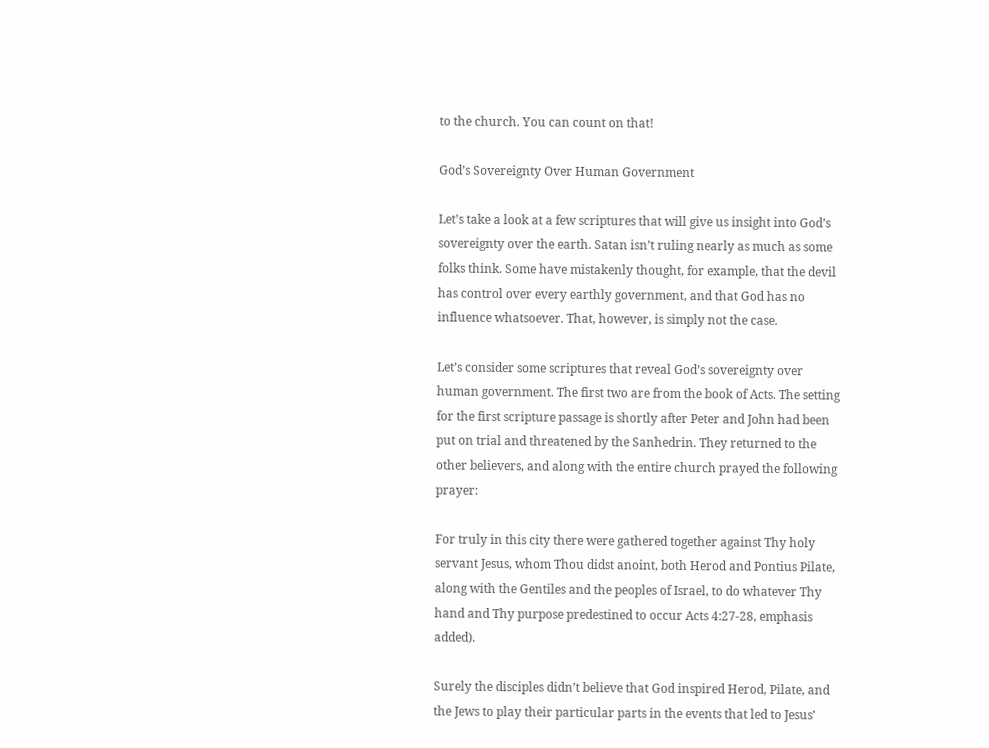to the church. You can count on that!

God’s Sovereignty Over Human Government

Let’s take a look at a few scriptures that will give us insight into God’s sovereignty over the earth. Satan isn’t ruling nearly as much as some folks think. Some have mistakenly thought, for example, that the devil has control over every earthly government, and that God has no influence whatsoever. That, however, is simply not the case.

Let’s consider some scriptures that reveal God’s sovereignty over human government. The first two are from the book of Acts. The setting for the first scripture passage is shortly after Peter and John had been put on trial and threatened by the Sanhedrin. They returned to the other believers, and along with the entire church prayed the following prayer:

For truly in this city there were gathered together against Thy holy servant Jesus, whom Thou didst anoint, both Herod and Pontius Pilate, along with the Gentiles and the peoples of Israel, to do whatever Thy hand and Thy purpose predestined to occur Acts 4:27-28, emphasis added).

Surely the disciples didn’t believe that God inspired Herod, Pilate, and the Jews to play their particular parts in the events that led to Jesus’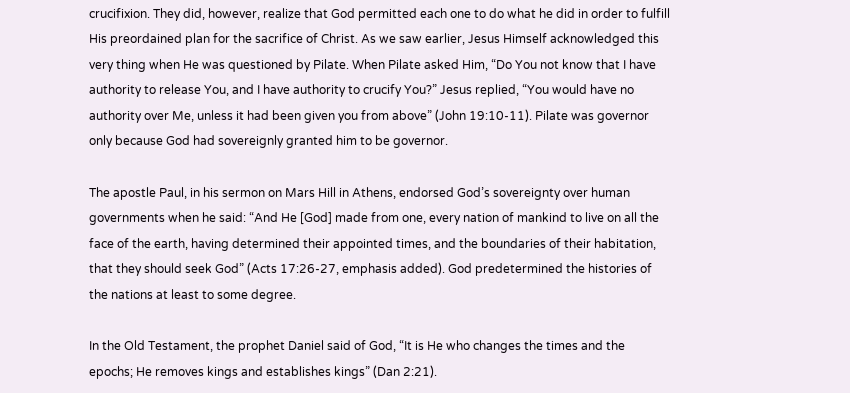crucifixion. They did, however, realize that God permitted each one to do what he did in order to fulfill His preordained plan for the sacrifice of Christ. As we saw earlier, Jesus Himself acknowledged this very thing when He was questioned by Pilate. When Pilate asked Him, “Do You not know that I have authority to release You, and I have authority to crucify You?” Jesus replied, “You would have no authority over Me, unless it had been given you from above” (John 19:10-11). Pilate was governor only because God had sovereignly granted him to be governor.

The apostle Paul, in his sermon on Mars Hill in Athens, endorsed God’s sovereignty over human governments when he said: “And He [God] made from one, every nation of mankind to live on all the face of the earth, having determined their appointed times, and the boundaries of their habitation, that they should seek God” (Acts 17:26-27, emphasis added). God predetermined the histories of the nations at least to some degree.

In the Old Testament, the prophet Daniel said of God, “It is He who changes the times and the epochs; He removes kings and establishes kings” (Dan 2:21).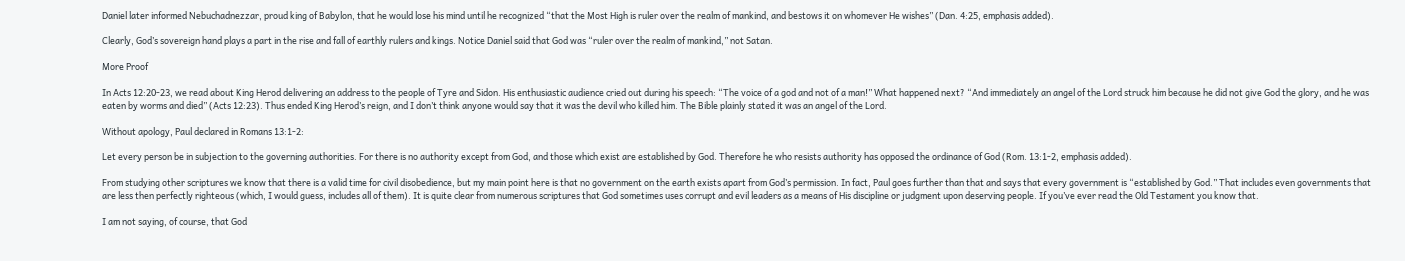Daniel later informed Nebuchadnezzar, proud king of Babylon, that he would lose his mind until he recognized “that the Most High is ruler over the realm of mankind, and bestows it on whomever He wishes” (Dan. 4:25, emphasis added).

Clearly, God’s sovereign hand plays a part in the rise and fall of earthly rulers and kings. Notice Daniel said that God was “ruler over the realm of mankind,” not Satan.

More Proof

In Acts 12:20-23, we read about King Herod delivering an address to the people of Tyre and Sidon. His enthusiastic audience cried out during his speech: “The voice of a god and not of a man!” What happened next? “And immediately an angel of the Lord struck him because he did not give God the glory, and he was eaten by worms and died” (Acts 12:23). Thus ended King Herod’s reign, and I don’t think anyone would say that it was the devil who killed him. The Bible plainly stated it was an angel of the Lord.

Without apology, Paul declared in Romans 13:1-2:

Let every person be in subjection to the governing authorities. For there is no authority except from God, and those which exist are established by God. Therefore he who resists authority has opposed the ordinance of God (Rom. 13:1-2, emphasis added).

From studying other scriptures we know that there is a valid time for civil disobedience, but my main point here is that no government on the earth exists apart from God’s permission. In fact, Paul goes further than that and says that every government is “established by God.” That includes even governments that are less then perfectly righteous (which, I would guess, includes all of them). It is quite clear from numerous scriptures that God sometimes uses corrupt and evil leaders as a means of His discipline or judgment upon deserving people. If you’ve ever read the Old Testament you know that.

I am not saying, of course, that God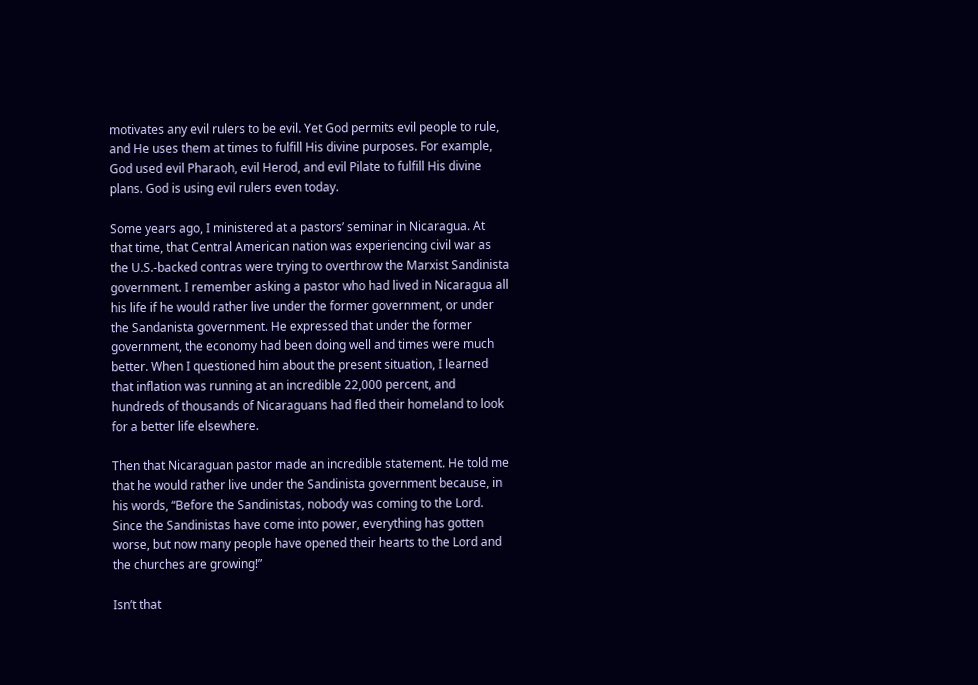motivates any evil rulers to be evil. Yet God permits evil people to rule, and He uses them at times to fulfill His divine purposes. For example, God used evil Pharaoh, evil Herod, and evil Pilate to fulfill His divine plans. God is using evil rulers even today.

Some years ago, I ministered at a pastors’ seminar in Nicaragua. At that time, that Central American nation was experiencing civil war as the U.S.-backed contras were trying to overthrow the Marxist Sandinista government. I remember asking a pastor who had lived in Nicaragua all his life if he would rather live under the former government, or under the Sandanista government. He expressed that under the former government, the economy had been doing well and times were much better. When I questioned him about the present situation, I learned that inflation was running at an incredible 22,000 percent, and hundreds of thousands of Nicaraguans had fled their homeland to look for a better life elsewhere.

Then that Nicaraguan pastor made an incredible statement. He told me that he would rather live under the Sandinista government because, in his words, “Before the Sandinistas, nobody was coming to the Lord. Since the Sandinistas have come into power, everything has gotten worse, but now many people have opened their hearts to the Lord and the churches are growing!”

Isn’t that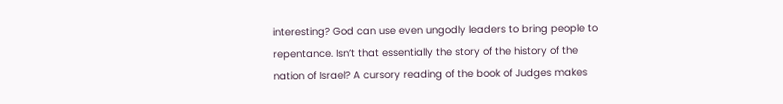interesting? God can use even ungodly leaders to bring people to repentance. Isn’t that essentially the story of the history of the nation of Israel? A cursory reading of the book of Judges makes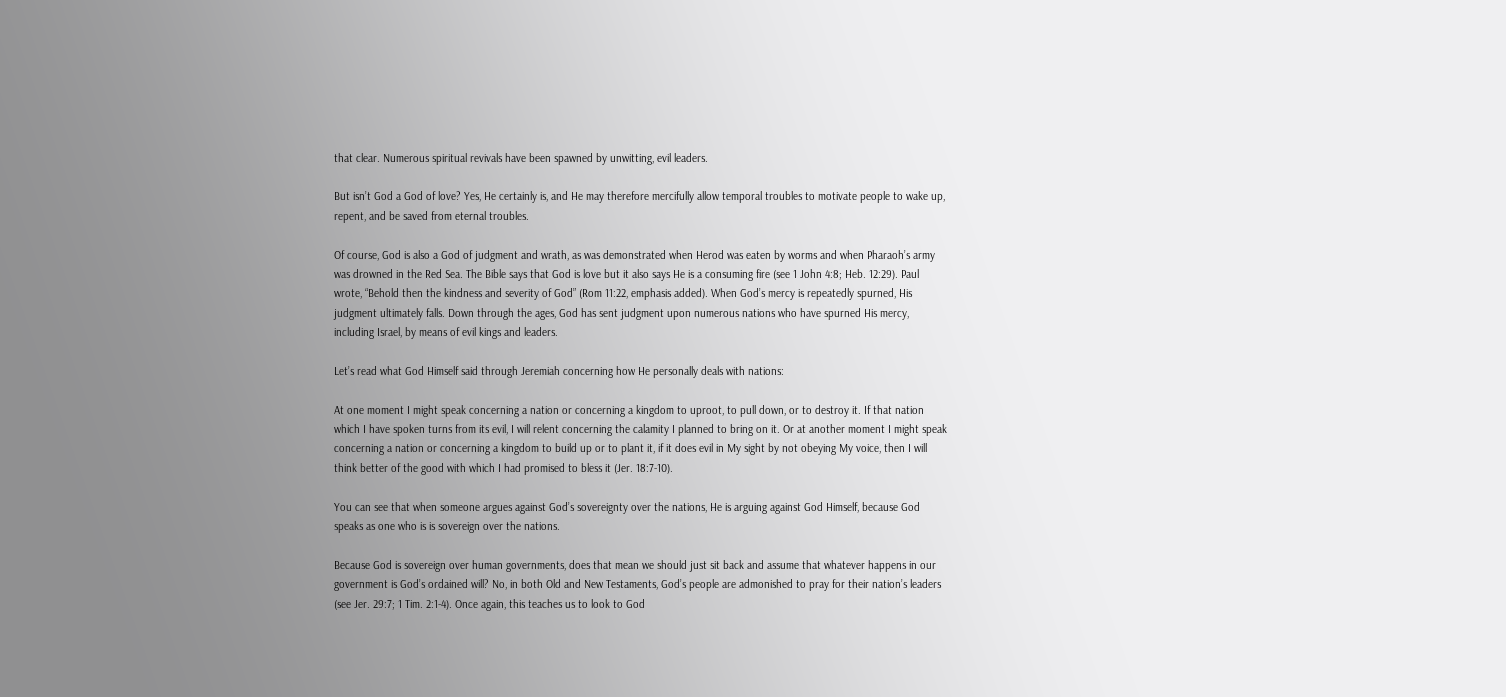that clear. Numerous spiritual revivals have been spawned by unwitting, evil leaders.

But isn’t God a God of love? Yes, He certainly is, and He may therefore mercifully allow temporal troubles to motivate people to wake up, repent, and be saved from eternal troubles.

Of course, God is also a God of judgment and wrath, as was demonstrated when Herod was eaten by worms and when Pharaoh’s army was drowned in the Red Sea. The Bible says that God is love but it also says He is a consuming fire (see 1 John 4:8; Heb. 12:29). Paul wrote, “Behold then the kindness and severity of God” (Rom 11:22, emphasis added). When God’s mercy is repeatedly spurned, His judgment ultimately falls. Down through the ages, God has sent judgment upon numerous nations who have spurned His mercy, including Israel, by means of evil kings and leaders.

Let’s read what God Himself said through Jeremiah concerning how He personally deals with nations:

At one moment I might speak concerning a nation or concerning a kingdom to uproot, to pull down, or to destroy it. If that nation which I have spoken turns from its evil, I will relent concerning the calamity I planned to bring on it. Or at another moment I might speak concerning a nation or concerning a kingdom to build up or to plant it, if it does evil in My sight by not obeying My voice, then I will think better of the good with which I had promised to bless it (Jer. 18:7-10).

You can see that when someone argues against God’s sovereignty over the nations, He is arguing against God Himself, because God speaks as one who is is sovereign over the nations.

Because God is sovereign over human governments, does that mean we should just sit back and assume that whatever happens in our government is God’s ordained will? No, in both Old and New Testaments, God’s people are admonished to pray for their nation’s leaders (see Jer. 29:7; 1 Tim. 2:1-4). Once again, this teaches us to look to God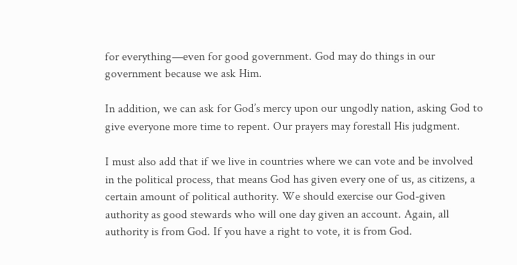for everything—even for good government. God may do things in our government because we ask Him.

In addition, we can ask for God’s mercy upon our ungodly nation, asking God to give everyone more time to repent. Our prayers may forestall His judgment.

I must also add that if we live in countries where we can vote and be involved in the political process, that means God has given every one of us, as citizens, a certain amount of political authority. We should exercise our God-given authority as good stewards who will one day given an account. Again, all authority is from God. If you have a right to vote, it is from God.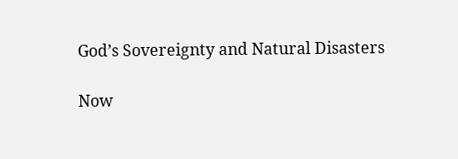God’s Sovereignty and Natural Disasters

Now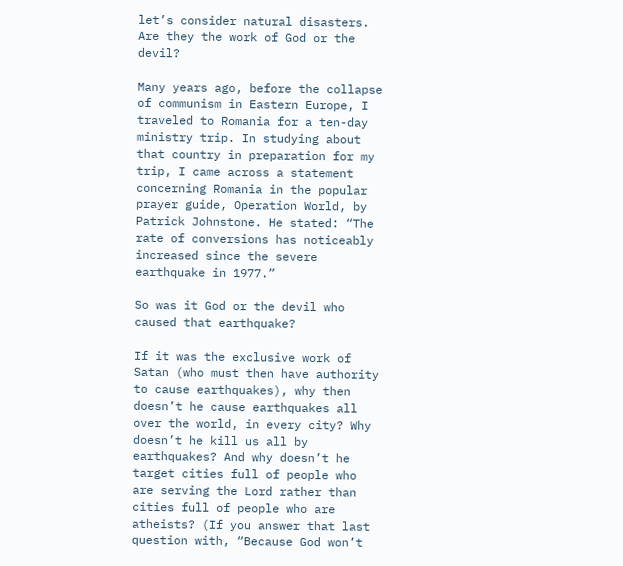let’s consider natural disasters. Are they the work of God or the devil?

Many years ago, before the collapse of communism in Eastern Europe, I traveled to Romania for a ten-day ministry trip. In studying about that country in preparation for my trip, I came across a statement concerning Romania in the popular prayer guide, Operation World, by Patrick Johnstone. He stated: “The rate of conversions has noticeably increased since the severe earthquake in 1977.”

So was it God or the devil who caused that earthquake?

If it was the exclusive work of Satan (who must then have authority to cause earthquakes), why then doesn’t he cause earthquakes all over the world, in every city? Why doesn’t he kill us all by earthquakes? And why doesn’t he target cities full of people who are serving the Lord rather than cities full of people who are atheists? (If you answer that last question with, “Because God won’t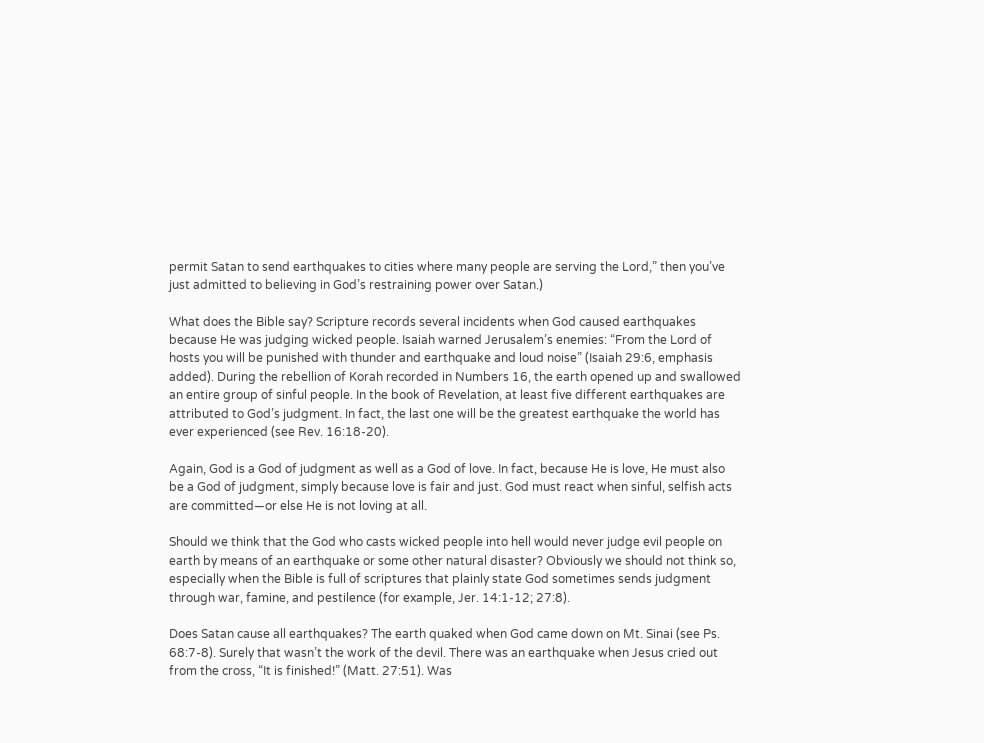permit Satan to send earthquakes to cities where many people are serving the Lord,” then you’ve just admitted to believing in God’s restraining power over Satan.)

What does the Bible say? Scripture records several incidents when God caused earthquakes because He was judging wicked people. Isaiah warned Jerusalem’s enemies: “From the Lord of hosts you will be punished with thunder and earthquake and loud noise” (Isaiah 29:6, emphasis added). During the rebellion of Korah recorded in Numbers 16, the earth opened up and swallowed an entire group of sinful people. In the book of Revelation, at least five different earthquakes are attributed to God’s judgment. In fact, the last one will be the greatest earthquake the world has ever experienced (see Rev. 16:18-20).

Again, God is a God of judgment as well as a God of love. In fact, because He is love, He must also be a God of judgment, simply because love is fair and just. God must react when sinful, selfish acts are committed—or else He is not loving at all.

Should we think that the God who casts wicked people into hell would never judge evil people on earth by means of an earthquake or some other natural disaster? Obviously we should not think so, especially when the Bible is full of scriptures that plainly state God sometimes sends judgment through war, famine, and pestilence (for example, Jer. 14:1-12; 27:8).

Does Satan cause all earthquakes? The earth quaked when God came down on Mt. Sinai (see Ps. 68:7-8). Surely that wasn’t the work of the devil. There was an earthquake when Jesus cried out from the cross, “It is finished!” (Matt. 27:51). Was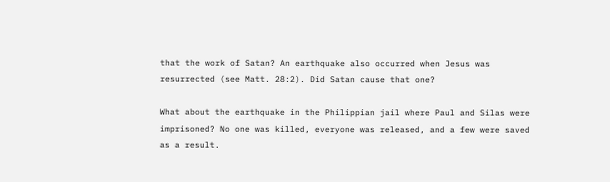that the work of Satan? An earthquake also occurred when Jesus was resurrected (see Matt. 28:2). Did Satan cause that one?

What about the earthquake in the Philippian jail where Paul and Silas were imprisoned? No one was killed, everyone was released, and a few were saved as a result.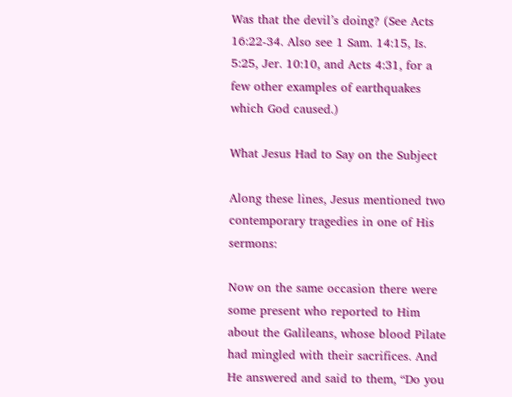Was that the devil’s doing? (See Acts 16:22-34. Also see 1 Sam. 14:15, Is. 5:25, Jer. 10:10, and Acts 4:31, for a few other examples of earthquakes which God caused.)

What Jesus Had to Say on the Subject

Along these lines, Jesus mentioned two contemporary tragedies in one of His sermons:

Now on the same occasion there were some present who reported to Him about the Galileans, whose blood Pilate had mingled with their sacrifices. And He answered and said to them, “Do you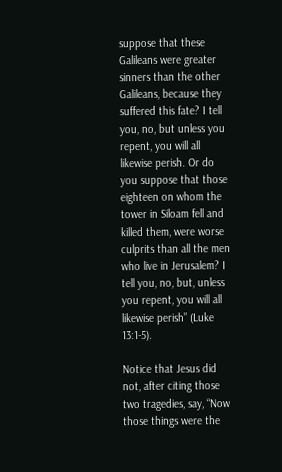suppose that these Galileans were greater sinners than the other Galileans, because they suffered this fate? I tell you, no, but unless you repent, you will all likewise perish. Or do you suppose that those eighteen on whom the tower in Siloam fell and killed them, were worse culprits than all the men who live in Jerusalem? I tell you, no, but, unless you repent, you will all likewise perish” (Luke 13:1-5).

Notice that Jesus did not, after citing those two tragedies, say, “Now those things were the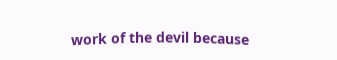work of the devil because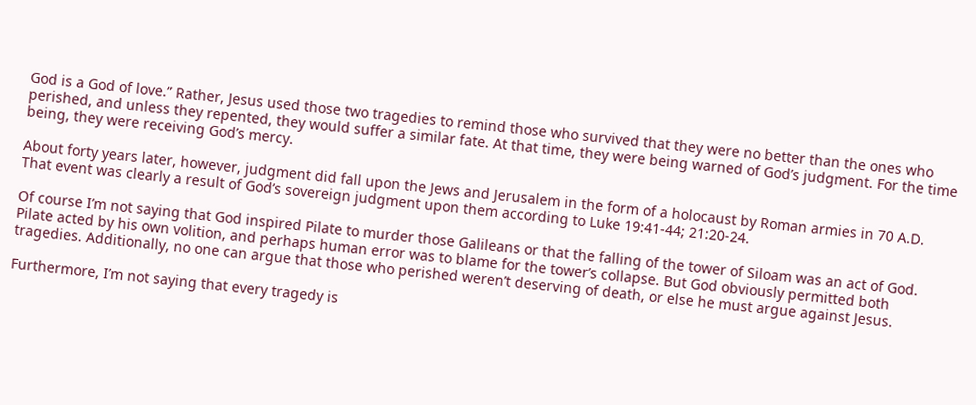God is a God of love.” Rather, Jesus used those two tragedies to remind those who survived that they were no better than the ones who perished, and unless they repented, they would suffer a similar fate. At that time, they were being warned of God’s judgment. For the time being, they were receiving God’s mercy.

About forty years later, however, judgment did fall upon the Jews and Jerusalem in the form of a holocaust by Roman armies in 70 A.D. That event was clearly a result of God’s sovereign judgment upon them according to Luke 19:41-44; 21:20-24.

Of course I’m not saying that God inspired Pilate to murder those Galileans or that the falling of the tower of Siloam was an act of God. Pilate acted by his own volition, and perhaps human error was to blame for the tower’s collapse. But God obviously permitted both tragedies. Additionally, no one can argue that those who perished weren’t deserving of death, or else he must argue against Jesus.

Furthermore, I’m not saying that every tragedy is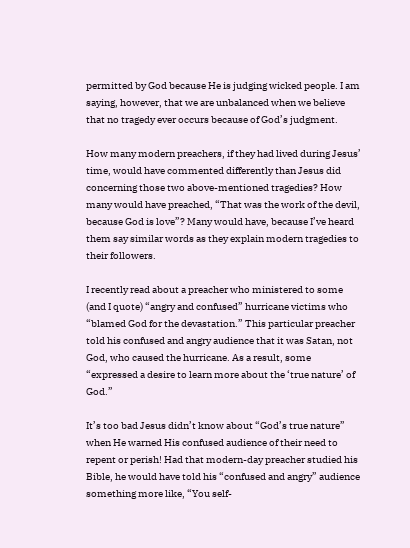permitted by God because He is judging wicked people. I am saying, however, that we are unbalanced when we believe that no tragedy ever occurs because of God’s judgment.

How many modern preachers, if they had lived during Jesus’ time, would have commented differently than Jesus did concerning those two above-mentioned tragedies? How many would have preached, “That was the work of the devil, because God is love”? Many would have, because I’ve heard them say similar words as they explain modern tragedies to their followers.

I recently read about a preacher who ministered to some (and I quote) “angry and confused” hurricane victims who “blamed God for the devastation.” This particular preacher told his confused and angry audience that it was Satan, not God, who caused the hurricane. As a result, some “expressed a desire to learn more about the ‘true nature’ of God.”

It’s too bad Jesus didn’t know about “God’s true nature” when He warned His confused audience of their need to repent or perish! Had that modern-day preacher studied his Bible, he would have told his “confused and angry” audience something more like, “You self-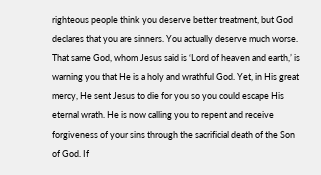righteous people think you deserve better treatment, but God declares that you are sinners. You actually deserve much worse. That same God, whom Jesus said is ‘Lord of heaven and earth,’ is warning you that He is a holy and wrathful God. Yet, in His great mercy, He sent Jesus to die for you so you could escape His eternal wrath. He is now calling you to repent and receive forgiveness of your sins through the sacrificial death of the Son of God. If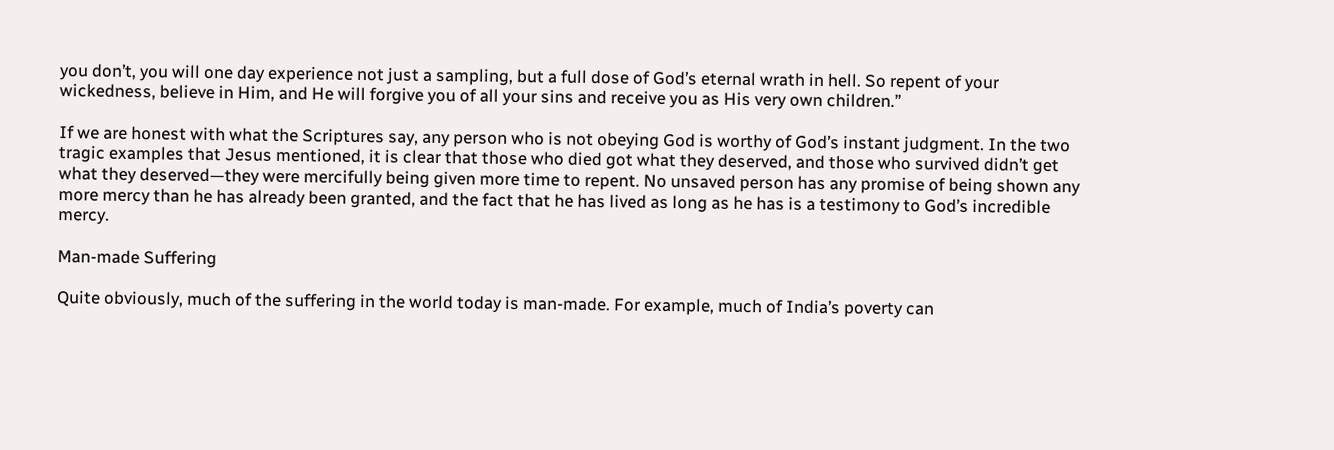you don’t, you will one day experience not just a sampling, but a full dose of God’s eternal wrath in hell. So repent of your wickedness, believe in Him, and He will forgive you of all your sins and receive you as His very own children.”

If we are honest with what the Scriptures say, any person who is not obeying God is worthy of God’s instant judgment. In the two tragic examples that Jesus mentioned, it is clear that those who died got what they deserved, and those who survived didn’t get what they deserved—they were mercifully being given more time to repent. No unsaved person has any promise of being shown any more mercy than he has already been granted, and the fact that he has lived as long as he has is a testimony to God’s incredible mercy.

Man-made Suffering

Quite obviously, much of the suffering in the world today is man-made. For example, much of India’s poverty can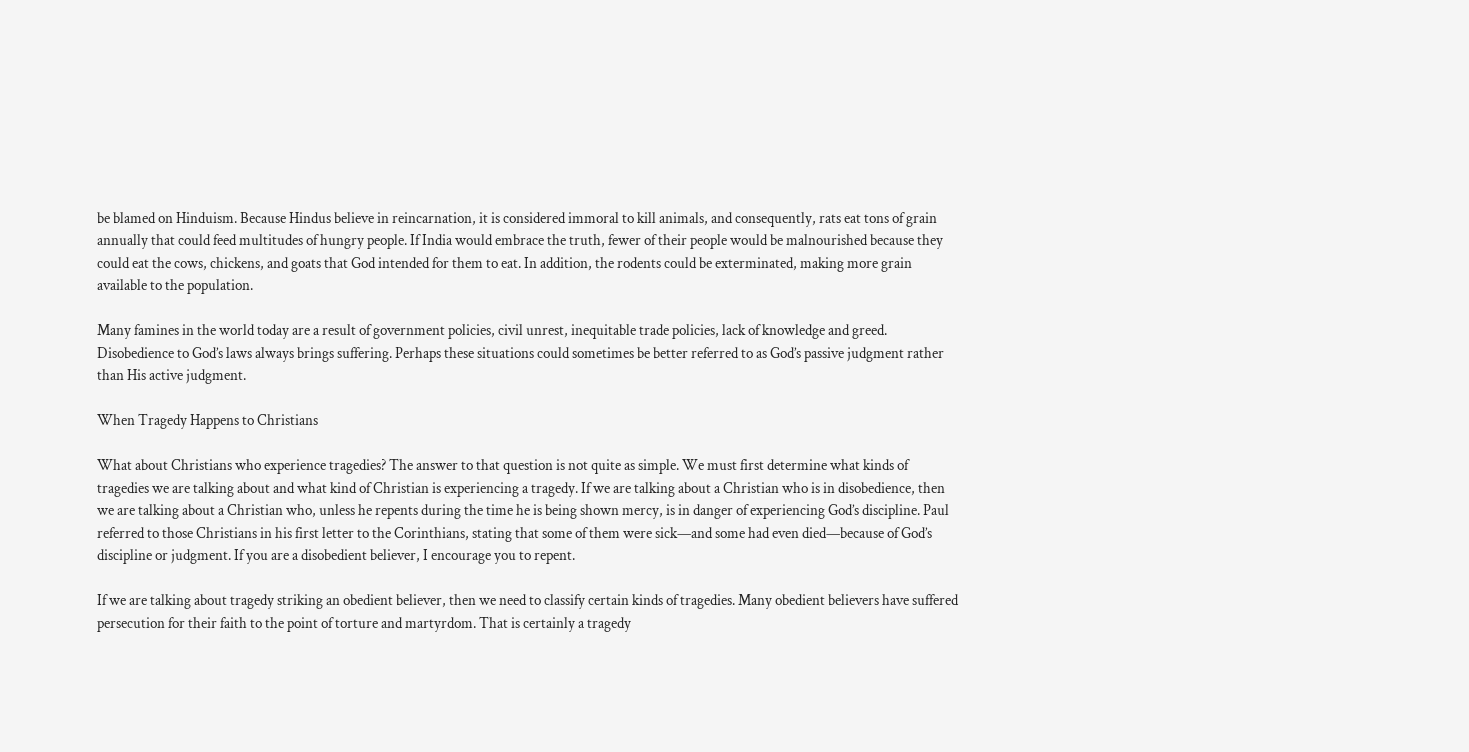be blamed on Hinduism. Because Hindus believe in reincarnation, it is considered immoral to kill animals, and consequently, rats eat tons of grain annually that could feed multitudes of hungry people. If India would embrace the truth, fewer of their people would be malnourished because they could eat the cows, chickens, and goats that God intended for them to eat. In addition, the rodents could be exterminated, making more grain available to the population.

Many famines in the world today are a result of government policies, civil unrest, inequitable trade policies, lack of knowledge and greed. Disobedience to God’s laws always brings suffering. Perhaps these situations could sometimes be better referred to as God’s passive judgment rather than His active judgment.

When Tragedy Happens to Christians

What about Christians who experience tragedies? The answer to that question is not quite as simple. We must first determine what kinds of tragedies we are talking about and what kind of Christian is experiencing a tragedy. If we are talking about a Christian who is in disobedience, then we are talking about a Christian who, unless he repents during the time he is being shown mercy, is in danger of experiencing God’s discipline. Paul referred to those Christians in his first letter to the Corinthians, stating that some of them were sick—and some had even died—because of God’s discipline or judgment. If you are a disobedient believer, I encourage you to repent.

If we are talking about tragedy striking an obedient believer, then we need to classify certain kinds of tragedies. Many obedient believers have suffered persecution for their faith to the point of torture and martyrdom. That is certainly a tragedy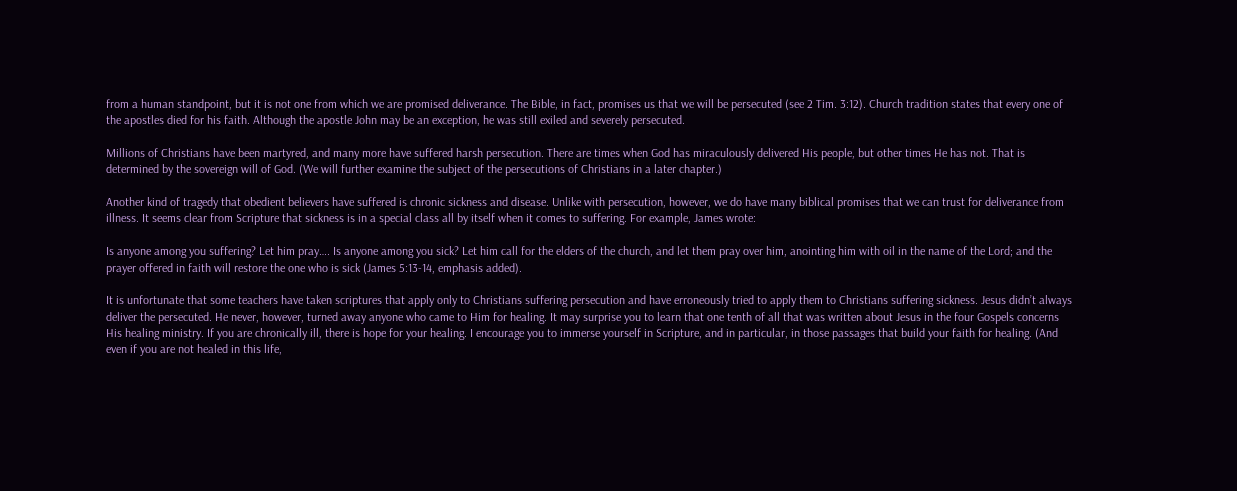from a human standpoint, but it is not one from which we are promised deliverance. The Bible, in fact, promises us that we will be persecuted (see 2 Tim. 3:12). Church tradition states that every one of the apostles died for his faith. Although the apostle John may be an exception, he was still exiled and severely persecuted.

Millions of Christians have been martyred, and many more have suffered harsh persecution. There are times when God has miraculously delivered His people, but other times He has not. That is determined by the sovereign will of God. (We will further examine the subject of the persecutions of Christians in a later chapter.)

Another kind of tragedy that obedient believers have suffered is chronic sickness and disease. Unlike with persecution, however, we do have many biblical promises that we can trust for deliverance from illness. It seems clear from Scripture that sickness is in a special class all by itself when it comes to suffering. For example, James wrote:

Is anyone among you suffering? Let him pray…. Is anyone among you sick? Let him call for the elders of the church, and let them pray over him, anointing him with oil in the name of the Lord; and the prayer offered in faith will restore the one who is sick (James 5:13-14, emphasis added).

It is unfortunate that some teachers have taken scriptures that apply only to Christians suffering persecution and have erroneously tried to apply them to Christians suffering sickness. Jesus didn’t always deliver the persecuted. He never, however, turned away anyone who came to Him for healing. It may surprise you to learn that one tenth of all that was written about Jesus in the four Gospels concerns His healing ministry. If you are chronically ill, there is hope for your healing. I encourage you to immerse yourself in Scripture, and in particular, in those passages that build your faith for healing. (And even if you are not healed in this life,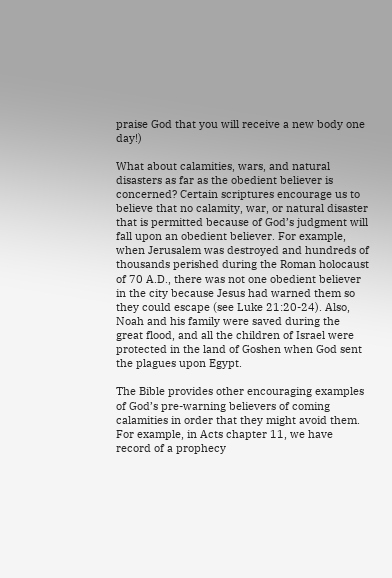praise God that you will receive a new body one day!)

What about calamities, wars, and natural disasters as far as the obedient believer is concerned? Certain scriptures encourage us to believe that no calamity, war, or natural disaster that is permitted because of God’s judgment will fall upon an obedient believer. For example, when Jerusalem was destroyed and hundreds of thousands perished during the Roman holocaust of 70 A.D., there was not one obedient believer in the city because Jesus had warned them so they could escape (see Luke 21:20-24). Also, Noah and his family were saved during the great flood, and all the children of Israel were protected in the land of Goshen when God sent the plagues upon Egypt.

The Bible provides other encouraging examples of God’s pre-warning believers of coming calamities in order that they might avoid them. For example, in Acts chapter 11, we have record of a prophecy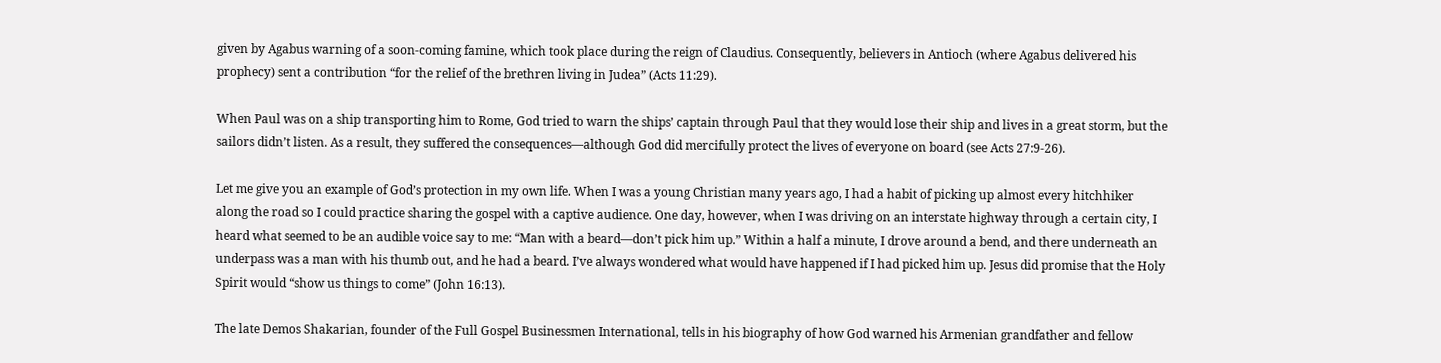given by Agabus warning of a soon-coming famine, which took place during the reign of Claudius. Consequently, believers in Antioch (where Agabus delivered his prophecy) sent a contribution “for the relief of the brethren living in Judea” (Acts 11:29).

When Paul was on a ship transporting him to Rome, God tried to warn the ships’ captain through Paul that they would lose their ship and lives in a great storm, but the sailors didn’t listen. As a result, they suffered the consequences—although God did mercifully protect the lives of everyone on board (see Acts 27:9-26).

Let me give you an example of God’s protection in my own life. When I was a young Christian many years ago, I had a habit of picking up almost every hitchhiker along the road so I could practice sharing the gospel with a captive audience. One day, however, when I was driving on an interstate highway through a certain city, I heard what seemed to be an audible voice say to me: “Man with a beard—don’t pick him up.” Within a half a minute, I drove around a bend, and there underneath an underpass was a man with his thumb out, and he had a beard. I’ve always wondered what would have happened if I had picked him up. Jesus did promise that the Holy Spirit would “show us things to come” (John 16:13).

The late Demos Shakarian, founder of the Full Gospel Businessmen International, tells in his biography of how God warned his Armenian grandfather and fellow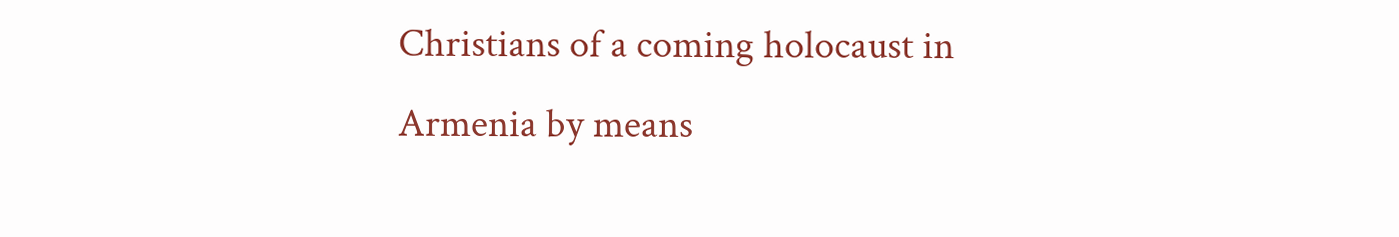Christians of a coming holocaust in Armenia by means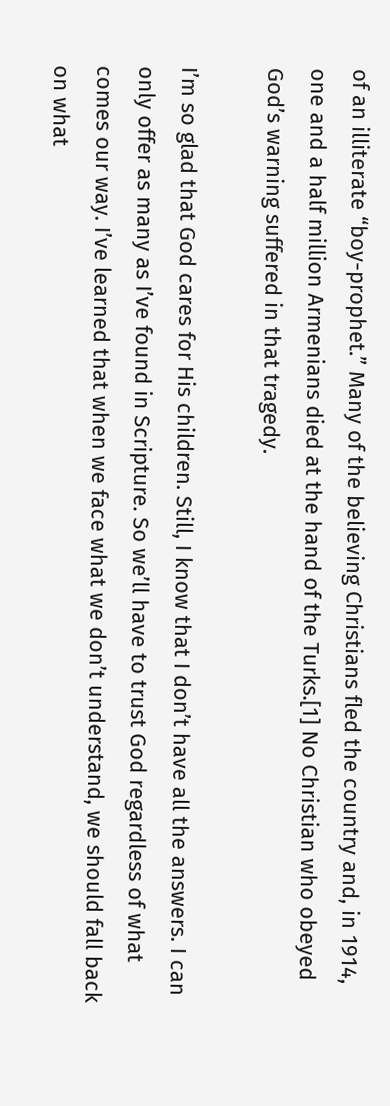of an illiterate “boy-prophet.” Many of the believing Christians fled the country and, in 1914, one and a half million Armenians died at the hand of the Turks.[1] No Christian who obeyed God’s warning suffered in that tragedy.

I’m so glad that God cares for His children. Still, I know that I don’t have all the answers. I can only offer as many as I’ve found in Scripture. So we’ll have to trust God regardless of what comes our way. I’ve learned that when we face what we don’t understand, we should fall back on what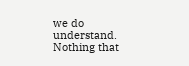we do understand. Nothing that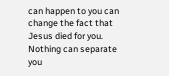can happen to you can change the fact that Jesus died for you. Nothing can separate you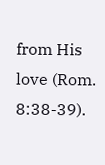from His love (Rom. 8:38-39).